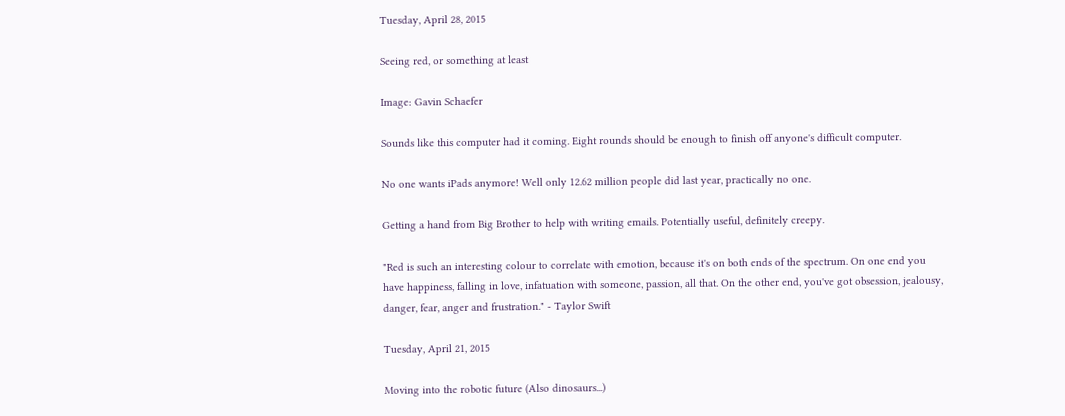Tuesday, April 28, 2015

Seeing red, or something at least

Image: Gavin Schaefer

Sounds like this computer had it coming. Eight rounds should be enough to finish off anyone's difficult computer.

No one wants iPads anymore! Well only 12.62 million people did last year, practically no one.

Getting a hand from Big Brother to help with writing emails. Potentially useful, definitely creepy.

"Red is such an interesting colour to correlate with emotion, because it's on both ends of the spectrum. On one end you have happiness, falling in love, infatuation with someone, passion, all that. On the other end, you've got obsession, jealousy, danger, fear, anger and frustration." - Taylor Swift

Tuesday, April 21, 2015

Moving into the robotic future (Also dinosaurs...)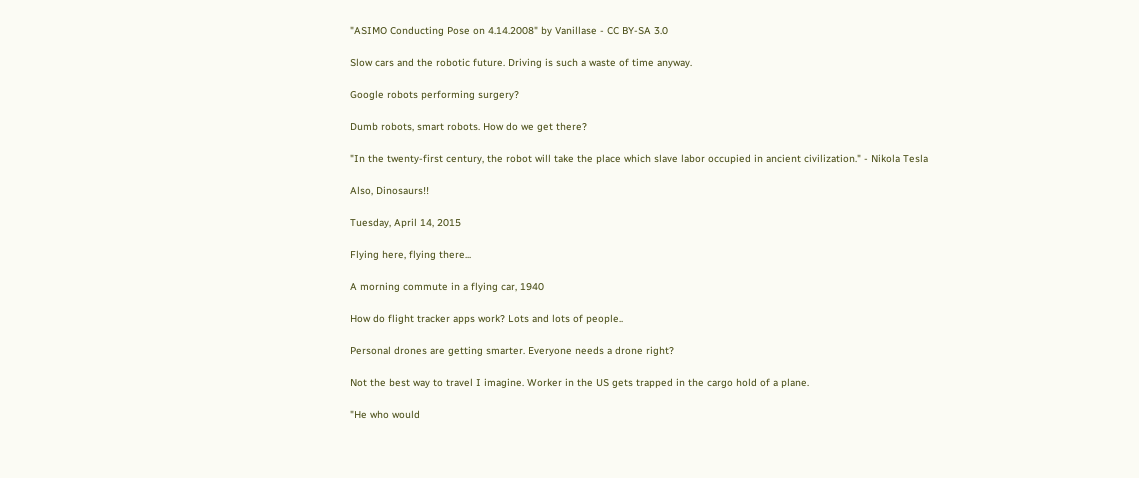"ASIMO Conducting Pose on 4.14.2008" by Vanillase - CC BY-SA 3.0

Slow cars and the robotic future. Driving is such a waste of time anyway.

Google robots performing surgery?

Dumb robots, smart robots. How do we get there?

"In the twenty-first century, the robot will take the place which slave labor occupied in ancient civilization." - Nikola Tesla

Also, Dinosaurs!!

Tuesday, April 14, 2015

Flying here, flying there...

A morning commute in a flying car, 1940

How do flight tracker apps work? Lots and lots of people..

Personal drones are getting smarter. Everyone needs a drone right?

Not the best way to travel I imagine. Worker in the US gets trapped in the cargo hold of a plane.

"He who would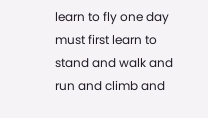learn to fly one day must first learn to stand and walk and run and climb and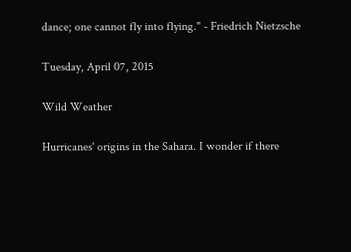dance; one cannot fly into flying." - Friedrich Nietzsche

Tuesday, April 07, 2015

Wild Weather

Hurricanes' origins in the Sahara. I wonder if there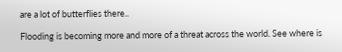are a lot of butterflies there..

Flooding is becoming more and more of a threat across the world. See where is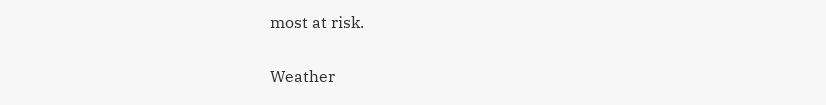most at risk.

Weather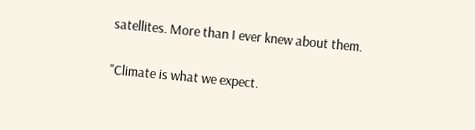satellites. More than I ever knew about them.

"Climate is what we expect.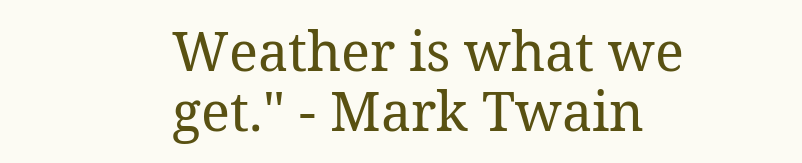Weather is what we get." - Mark Twain